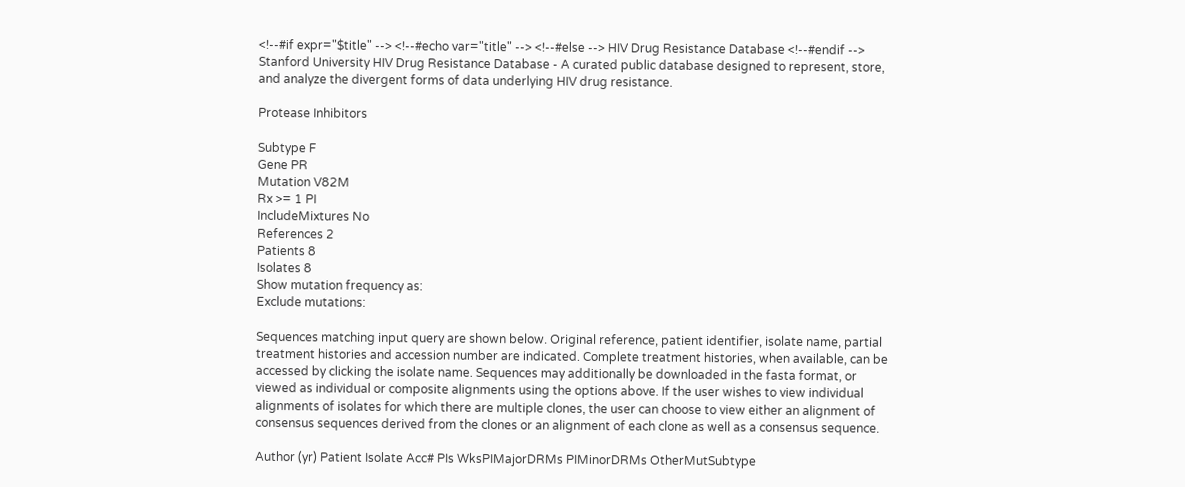<!--#if expr="$title" --> <!--#echo var="title" --> <!--#else --> HIV Drug Resistance Database <!--#endif -->
Stanford University HIV Drug Resistance Database - A curated public database designed to represent, store, and analyze the divergent forms of data underlying HIV drug resistance.

Protease Inhibitors

Subtype F
Gene PR
Mutation V82M
Rx >= 1 PI
IncludeMixtures No
References 2
Patients 8
Isolates 8
Show mutation frequency as:
Exclude mutations:

Sequences matching input query are shown below. Original reference, patient identifier, isolate name, partial treatment histories and accession number are indicated. Complete treatment histories, when available, can be accessed by clicking the isolate name. Sequences may additionally be downloaded in the fasta format, or viewed as individual or composite alignments using the options above. If the user wishes to view individual alignments of isolates for which there are multiple clones, the user can choose to view either an alignment of consensus sequences derived from the clones or an alignment of each clone as well as a consensus sequence.

Author (yr) Patient Isolate Acc# PIs WksPIMajorDRMs PIMinorDRMs OtherMutSubtype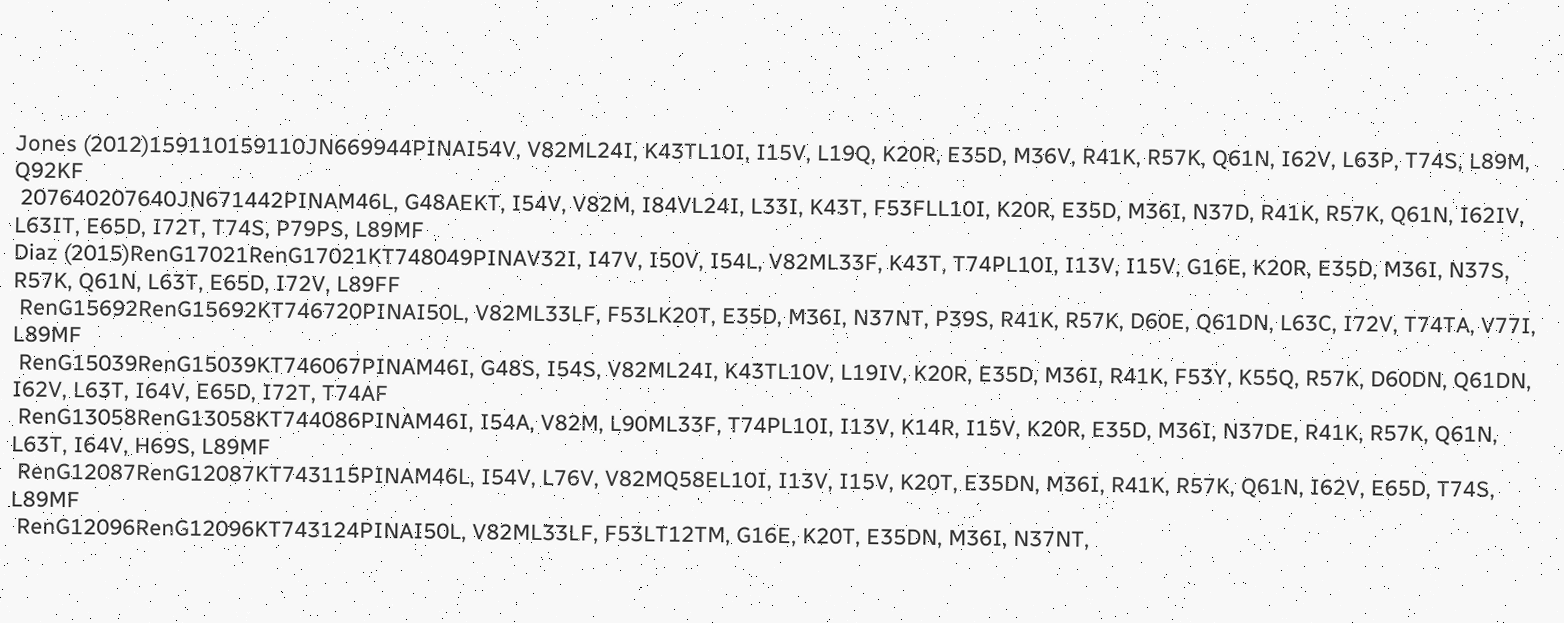Jones (2012)159110159110JN669944PINAI54V, V82ML24I, K43TL10I, I15V, L19Q, K20R, E35D, M36V, R41K, R57K, Q61N, I62V, L63P, T74S, L89M, Q92KF
 207640207640JN671442PINAM46L, G48AEKT, I54V, V82M, I84VL24I, L33I, K43T, F53FLL10I, K20R, E35D, M36I, N37D, R41K, R57K, Q61N, I62IV, L63IT, E65D, I72T, T74S, P79PS, L89MF
Diaz (2015)RenG17021RenG17021KT748049PINAV32I, I47V, I50V, I54L, V82ML33F, K43T, T74PL10I, I13V, I15V, G16E, K20R, E35D, M36I, N37S, R57K, Q61N, L63T, E65D, I72V, L89FF
 RenG15692RenG15692KT746720PINAI50L, V82ML33LF, F53LK20T, E35D, M36I, N37NT, P39S, R41K, R57K, D60E, Q61DN, L63C, I72V, T74TA, V77I, L89MF
 RenG15039RenG15039KT746067PINAM46I, G48S, I54S, V82ML24I, K43TL10V, L19IV, K20R, E35D, M36I, R41K, F53Y, K55Q, R57K, D60DN, Q61DN, I62V, L63T, I64V, E65D, I72T, T74AF
 RenG13058RenG13058KT744086PINAM46I, I54A, V82M, L90ML33F, T74PL10I, I13V, K14R, I15V, K20R, E35D, M36I, N37DE, R41K, R57K, Q61N, L63T, I64V, H69S, L89MF
 RenG12087RenG12087KT743115PINAM46L, I54V, L76V, V82MQ58EL10I, I13V, I15V, K20T, E35DN, M36I, R41K, R57K, Q61N, I62V, E65D, T74S, L89MF
 RenG12096RenG12096KT743124PINAI50L, V82ML33LF, F53LT12TM, G16E, K20T, E35DN, M36I, N37NT,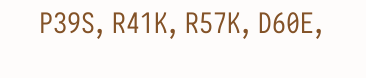P39S, R41K, R57K, D60E,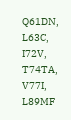Q61DN, L63C, I72V, T74TA, V77I, L89MF